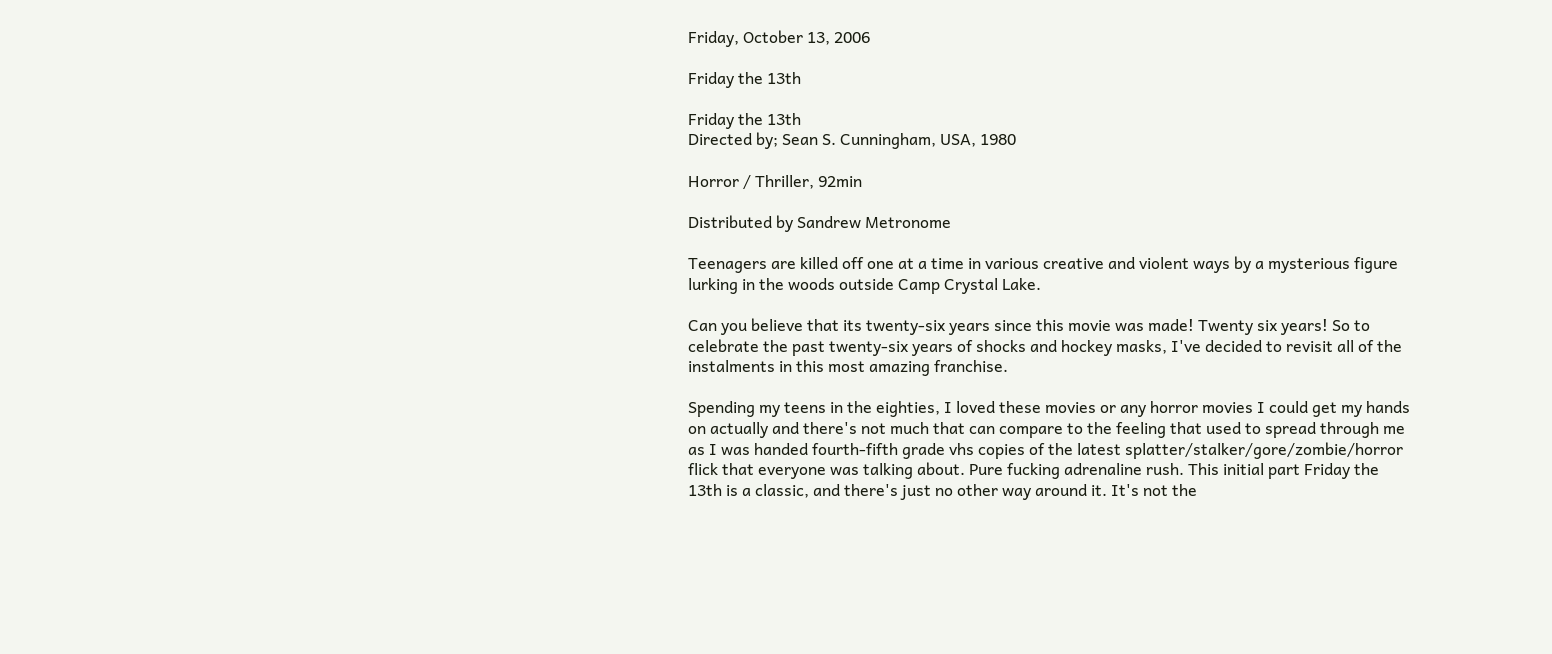Friday, October 13, 2006

Friday the 13th

Friday the 13th
Directed by; Sean S. Cunningham, USA, 1980

Horror / Thriller, 92min

Distributed by Sandrew Metronome

Teenagers are killed off one at a time in various creative and violent ways by a mysterious figure lurking in the woods outside Camp Crystal Lake.

Can you believe that its twenty-six years since this movie was made! Twenty six years! So to celebrate the past twenty-six years of shocks and hockey masks, I've decided to revisit all of the instalments in this most amazing franchise.

Spending my teens in the eighties, I loved these movies or any horror movies I could get my hands on actually and there's not much that can compare to the feeling that used to spread through me as I was handed fourth-fifth grade vhs copies of the latest splatter/stalker/gore/zombie/horror flick that everyone was talking about. Pure fucking adrenaline rush. This initial part Friday the 13th is a classic, and there's just no other way around it. It's not the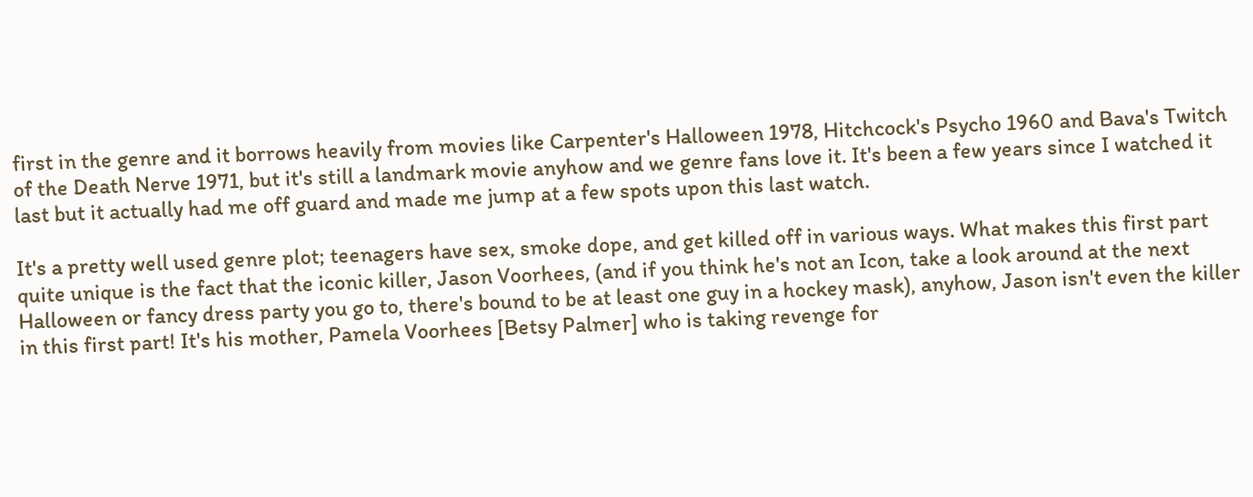first in the genre and it borrows heavily from movies like Carpenter's Halloween 1978, Hitchcock's Psycho 1960 and Bava's Twitch of the Death Nerve 1971, but it's still a landmark movie anyhow and we genre fans love it. It's been a few years since I watched it last but it actually had me off guard and made me jump at a few spots upon this last watch.

It's a pretty well used genre plot; teenagers have sex, smoke dope, and get killed off in various ways. What makes this first part quite unique is the fact that the iconic killer, Jason Voorhees, (and if you think he's not an Icon, take a look around at the next Halloween or fancy dress party you go to, there's bound to be at least one guy in a hockey mask), anyhow, Jason isn't even the killer in this first part! It's his mother, Pamela Voorhees [Betsy Palmer] who is taking revenge for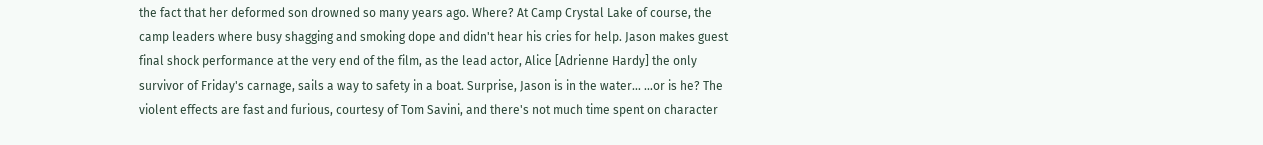the fact that her deformed son drowned so many years ago. Where? At Camp Crystal Lake of course, the camp leaders where busy shagging and smoking dope and didn't hear his cries for help. Jason makes guest final shock performance at the very end of the film, as the lead actor, Alice [Adrienne Hardy] the only survivor of Friday's carnage, sails a way to safety in a boat. Surprise, Jason is in the water... ...or is he? The violent effects are fast and furious, courtesy of Tom Savini, and there's not much time spent on character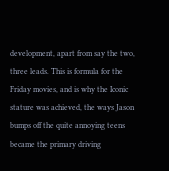development, apart from say the two, three leads. This is formula for the Friday movies, and is why the Iconic stature was achieved, the ways Jason bumps off the quite annoying teens became the primary driving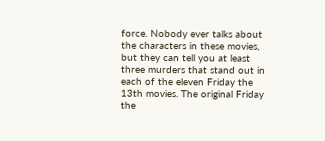force. Nobody ever talks about the characters in these movies, but they can tell you at least three murders that stand out in each of the eleven Friday the 13th movies. The original Friday the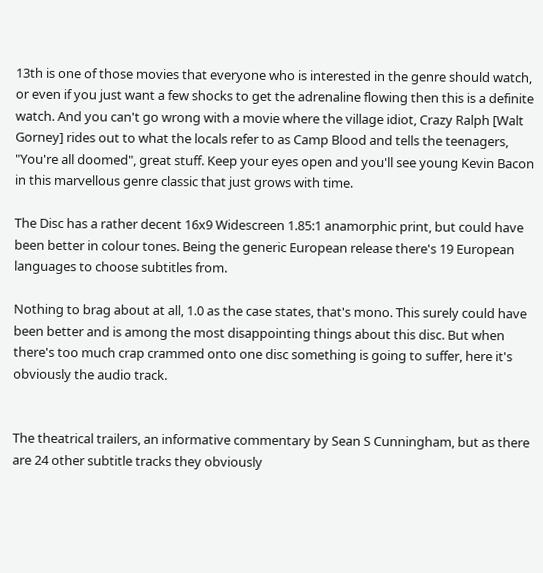13th is one of those movies that everyone who is interested in the genre should watch, or even if you just want a few shocks to get the adrenaline flowing then this is a definite watch. And you can't go wrong with a movie where the village idiot, Crazy Ralph [Walt Gorney] rides out to what the locals refer to as Camp Blood and tells the teenagers, "You're all doomed", great stuff. Keep your eyes open and you'll see young Kevin Bacon in this marvellous genre classic that just grows with time.

The Disc has a rather decent 16x9 Widescreen 1.85:1 anamorphic print, but could have been better in colour tones. Being the generic European release there's 19 European languages to choose subtitles from.

Nothing to brag about at all, 1.0 as the case states, that's mono. This surely could have been better and is among the most disappointing things about this disc. But when there's too much crap crammed onto one disc something is going to suffer, here it's obviously the audio track.


The theatrical trailers, an informative commentary by Sean S Cunningham, but as there are 24 other subtitle tracks they obviously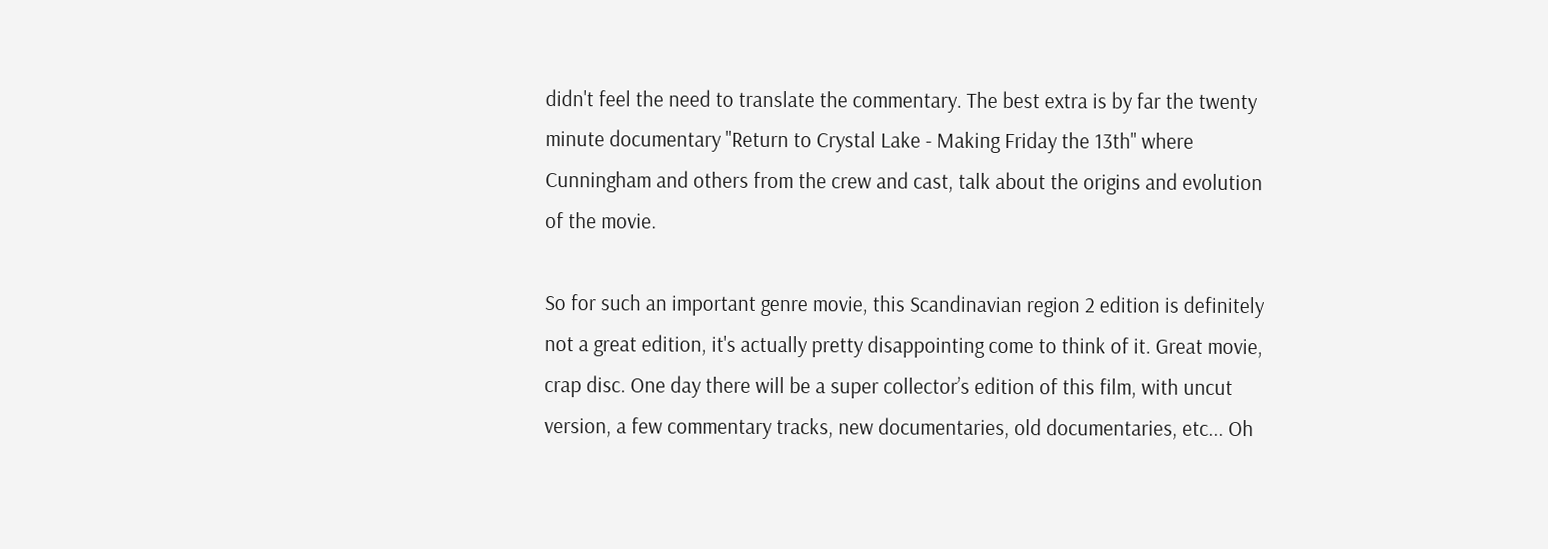didn't feel the need to translate the commentary. The best extra is by far the twenty minute documentary "Return to Crystal Lake - Making Friday the 13th" where Cunningham and others from the crew and cast, talk about the origins and evolution of the movie.

So for such an important genre movie, this Scandinavian region 2 edition is definitely not a great edition, it's actually pretty disappointing come to think of it. Great movie, crap disc. One day there will be a super collector’s edition of this film, with uncut version, a few commentary tracks, new documentaries, old documentaries, etc... Oh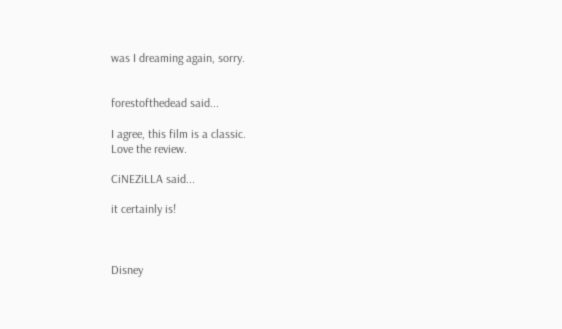was I dreaming again, sorry.


forestofthedead said...

I agree, this film is a classic.
Love the review.

CiNEZiLLA said...

it certainly is!



Disney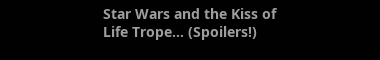Star Wars and the Kiss of Life Trope... (Spoilers!)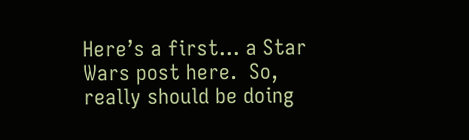Here’s a first… a Star Wars post here.  So, really should be doing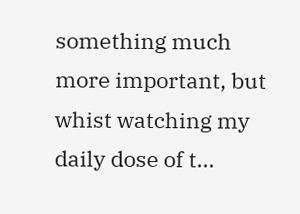something much more important, but whist watching my daily dose of t...